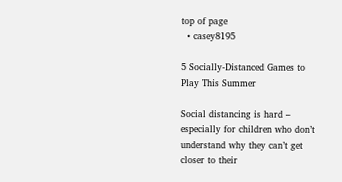top of page
  • casey8195

5 Socially-Distanced Games to Play This Summer

Social distancing is hard – especially for children who don’t understand why they can’t get closer to their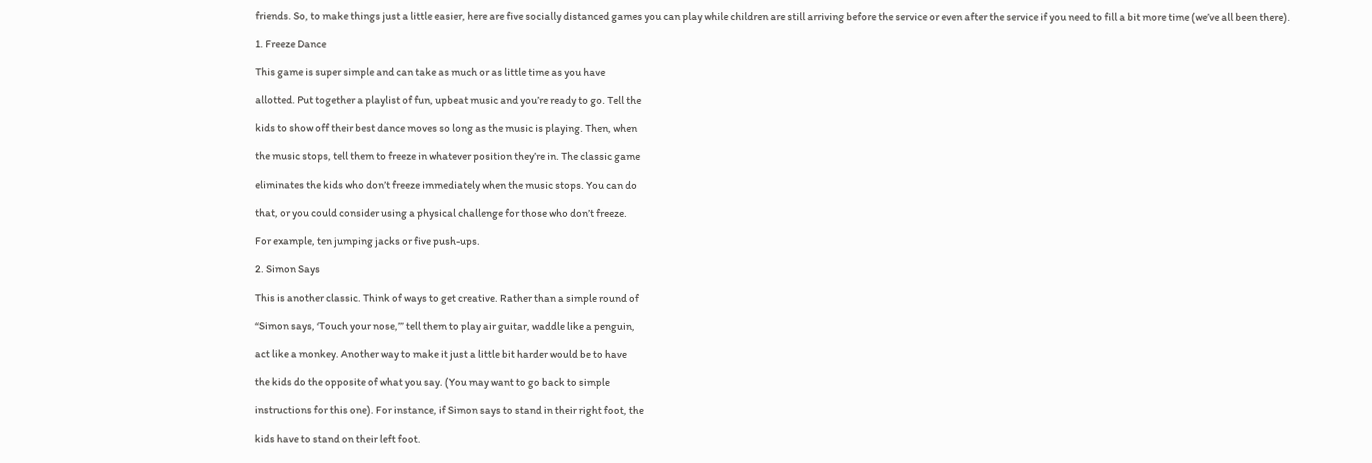friends. So, to make things just a little easier, here are five socially distanced games you can play while children are still arriving before the service or even after the service if you need to fill a bit more time (we’ve all been there).

1. Freeze Dance

This game is super simple and can take as much or as little time as you have

allotted. Put together a playlist of fun, upbeat music and you’re ready to go. Tell the

kids to show off their best dance moves so long as the music is playing. Then, when

the music stops, tell them to freeze in whatever position they’re in. The classic game

eliminates the kids who don’t freeze immediately when the music stops. You can do

that, or you could consider using a physical challenge for those who don’t freeze.

For example, ten jumping jacks or five push-ups.

2. Simon Says

This is another classic. Think of ways to get creative. Rather than a simple round of

“Simon says, ‘Touch your nose,’” tell them to play air guitar, waddle like a penguin,

act like a monkey. Another way to make it just a little bit harder would be to have

the kids do the opposite of what you say. (You may want to go back to simple

instructions for this one). For instance, if Simon says to stand in their right foot, the

kids have to stand on their left foot.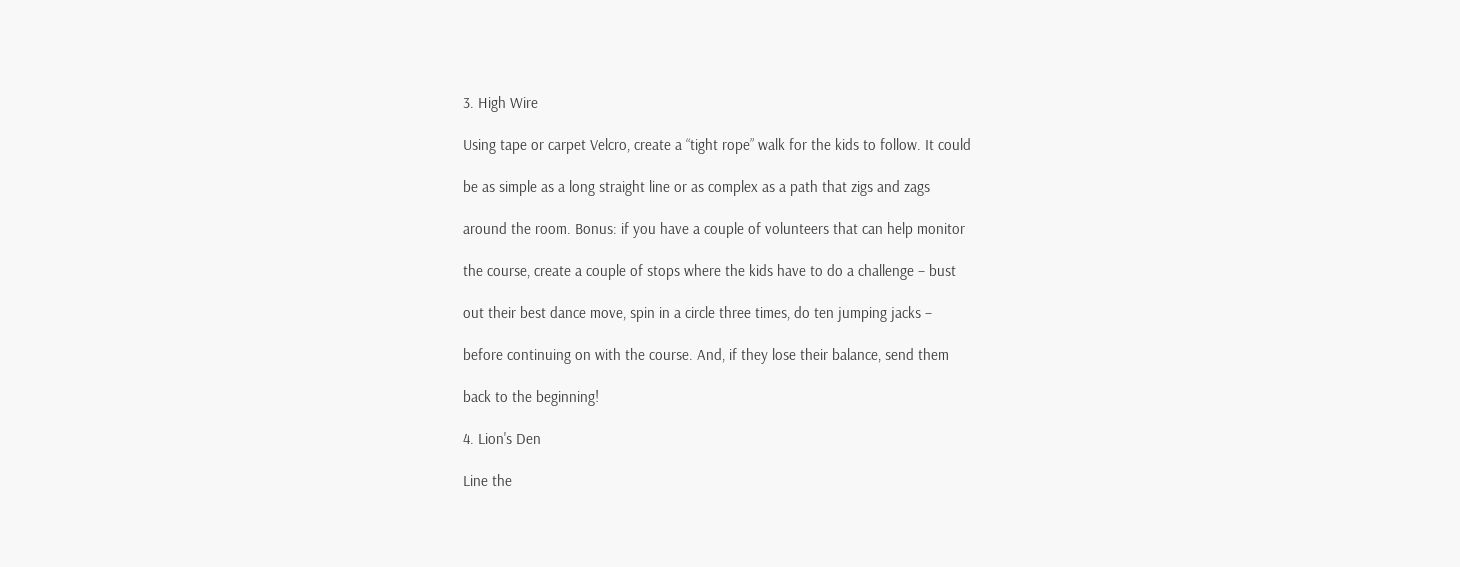3. High Wire

Using tape or carpet Velcro, create a “tight rope” walk for the kids to follow. It could

be as simple as a long straight line or as complex as a path that zigs and zags

around the room. Bonus: if you have a couple of volunteers that can help monitor

the course, create a couple of stops where the kids have to do a challenge – bust

out their best dance move, spin in a circle three times, do ten jumping jacks –

before continuing on with the course. And, if they lose their balance, send them

back to the beginning!

4. Lion's Den

Line the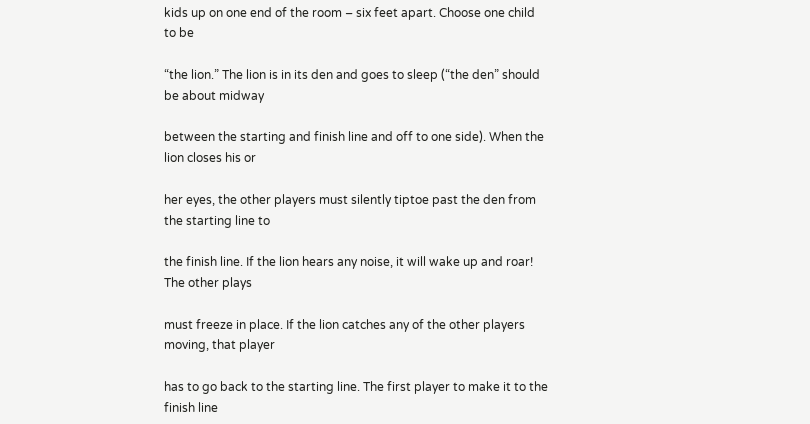kids up on one end of the room – six feet apart. Choose one child to be

“the lion.” The lion is in its den and goes to sleep (“the den” should be about midway

between the starting and finish line and off to one side). When the lion closes his or

her eyes, the other players must silently tiptoe past the den from the starting line to

the finish line. If the lion hears any noise, it will wake up and roar! The other plays

must freeze in place. If the lion catches any of the other players moving, that player

has to go back to the starting line. The first player to make it to the finish line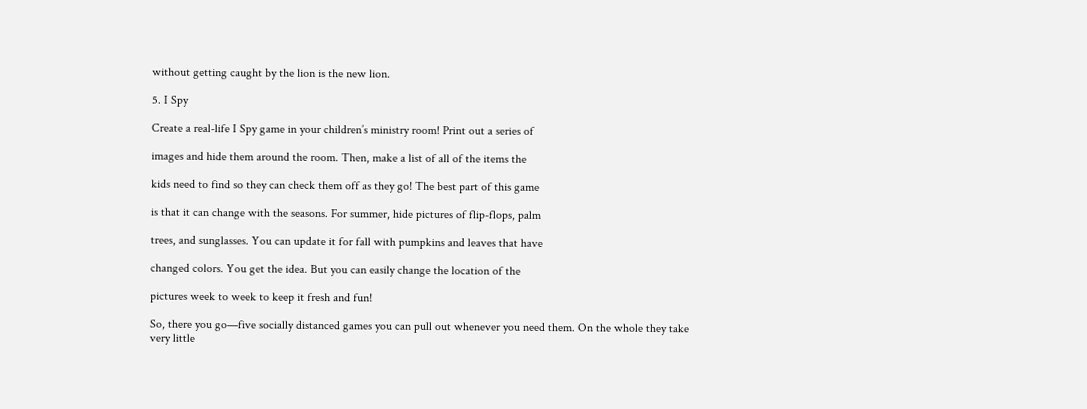without getting caught by the lion is the new lion.

5. I Spy

Create a real-life I Spy game in your children’s ministry room! Print out a series of

images and hide them around the room. Then, make a list of all of the items the

kids need to find so they can check them off as they go! The best part of this game

is that it can change with the seasons. For summer, hide pictures of flip-flops, palm

trees, and sunglasses. You can update it for fall with pumpkins and leaves that have

changed colors. You get the idea. But you can easily change the location of the

pictures week to week to keep it fresh and fun!

So, there you go—five socially distanced games you can pull out whenever you need them. On the whole they take very little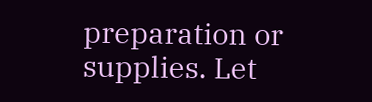preparation or supplies. Let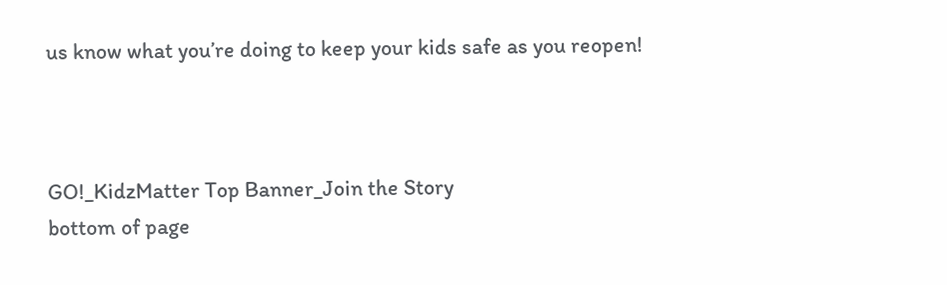us know what you’re doing to keep your kids safe as you reopen!



GO!_KidzMatter Top Banner_Join the Story
bottom of page